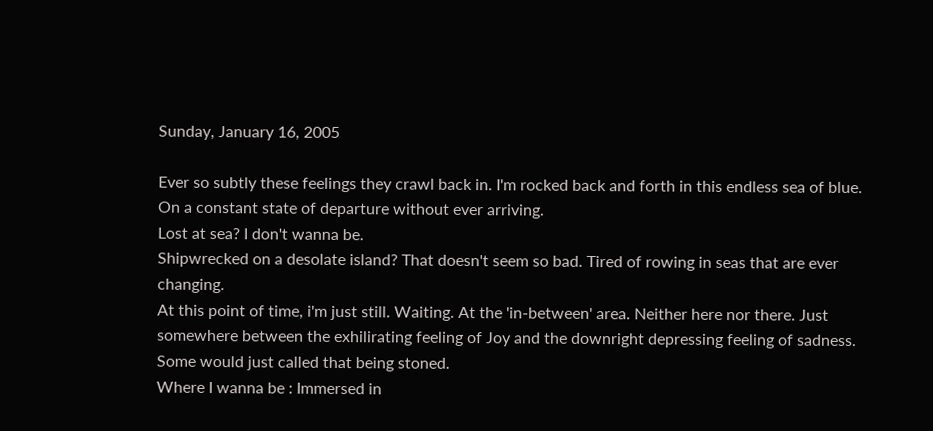Sunday, January 16, 2005

Ever so subtly these feelings they crawl back in. I'm rocked back and forth in this endless sea of blue. On a constant state of departure without ever arriving.
Lost at sea? I don't wanna be.
Shipwrecked on a desolate island? That doesn't seem so bad. Tired of rowing in seas that are ever changing.
At this point of time, i'm just still. Waiting. At the 'in-between' area. Neither here nor there. Just somewhere between the exhilirating feeling of Joy and the downright depressing feeling of sadness. Some would just called that being stoned.
Where I wanna be : Immersed in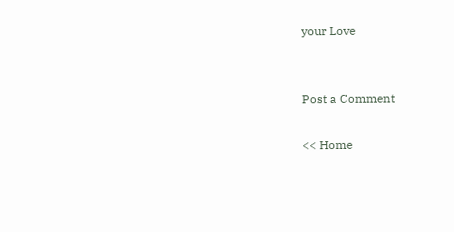your Love


Post a Comment

<< Home